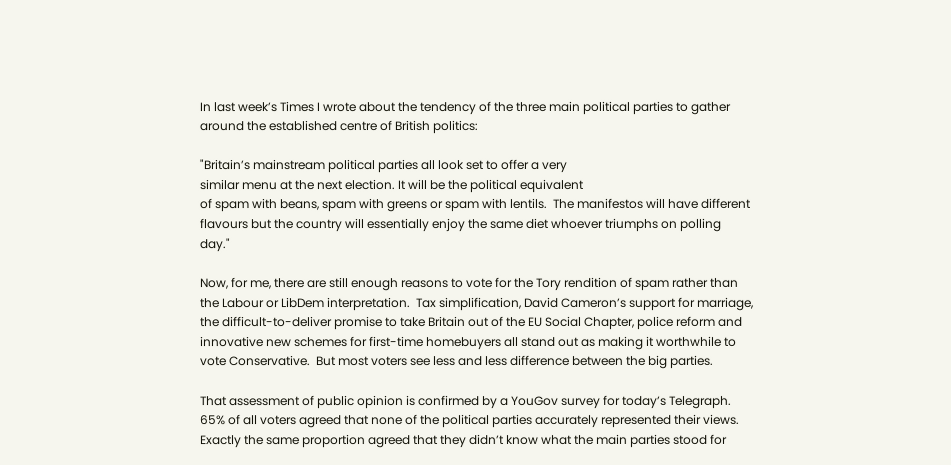In last week’s Times I wrote about the tendency of the three main political parties to gather around the established centre of British politics:

"Britain’s mainstream political parties all look set to offer a very
similar menu at the next election. It will be the political equivalent
of spam with beans, spam with greens or spam with lentils.  The manifestos will have different flavours but the country will essentially enjoy the same diet whoever triumphs on polling day."

Now, for me, there are still enough reasons to vote for the Tory rendition of spam rather than the Labour or LibDem interpretation.  Tax simplification, David Cameron’s support for marriage, the difficult-to-deliver promise to take Britain out of the EU Social Chapter, police reform and innovative new schemes for first-time homebuyers all stand out as making it worthwhile to vote Conservative.  But most voters see less and less difference between the big parties.

That assessment of public opinion is confirmed by a YouGov survey for today’s Telegraph.  65% of all voters agreed that none of the political parties accurately represented their views.  Exactly the same proportion agreed that they didn’t know what the main parties stood for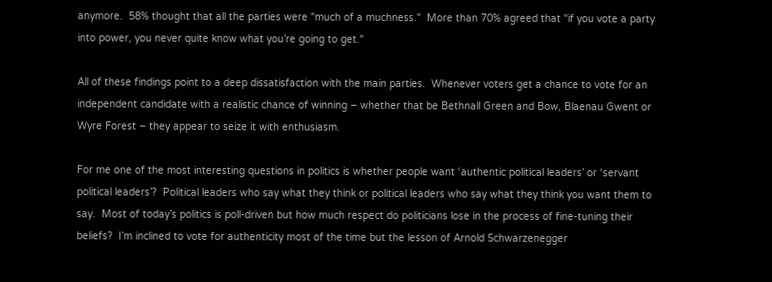anymore.  58% thought that all the parties were "much of a muchness."  More than 70% agreed that "if you vote a party into power, you never quite know what you’re going to get."

All of these findings point to a deep dissatisfaction with the main parties.  Whenever voters get a chance to vote for an independent candidate with a realistic chance of winning – whether that be Bethnall Green and Bow, Blaenau Gwent or Wyre Forest – they appear to seize it with enthusiasm.

For me one of the most interesting questions in politics is whether people want ‘authentic political leaders’ or ‘servant political leaders’?  Political leaders who say what they think or political leaders who say what they think you want them to say.  Most of today’s politics is poll-driven but how much respect do politicians lose in the process of fine-tuning their beliefs?  I’m inclined to vote for authenticity most of the time but the lesson of Arnold Schwarzenegger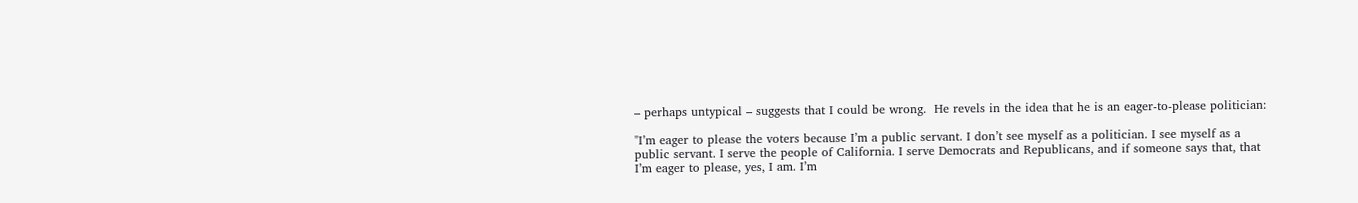– perhaps untypical – suggests that I could be wrong.  He revels in the idea that he is an eager-to-please politician:

"I’m eager to please the voters because I’m a public servant. I don’t see myself as a politician. I see myself as a public servant. I serve the people of California. I serve Democrats and Republicans, and if someone says that, that I’m eager to please, yes, I am. I’m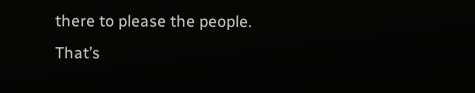there to please the people.  That’s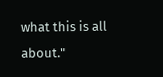what this is all about."